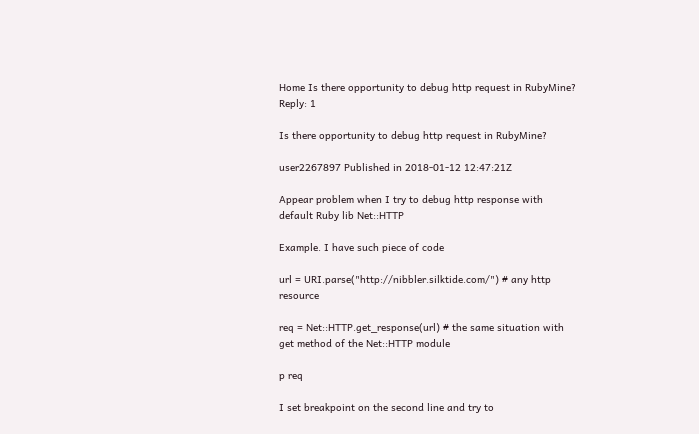Home Is there opportunity to debug http request in RubyMine?
Reply: 1

Is there opportunity to debug http request in RubyMine?

user2267897 Published in 2018-01-12 12:47:21Z

Appear problem when I try to debug http response with default Ruby lib Net::HTTP

Example. I have such piece of code

url = URI.parse("http://nibbler.silktide.com/") # any http resource

req = Net::HTTP.get_response(url) # the same situation with get method of the Net::HTTP module

p req

I set breakpoint on the second line and try to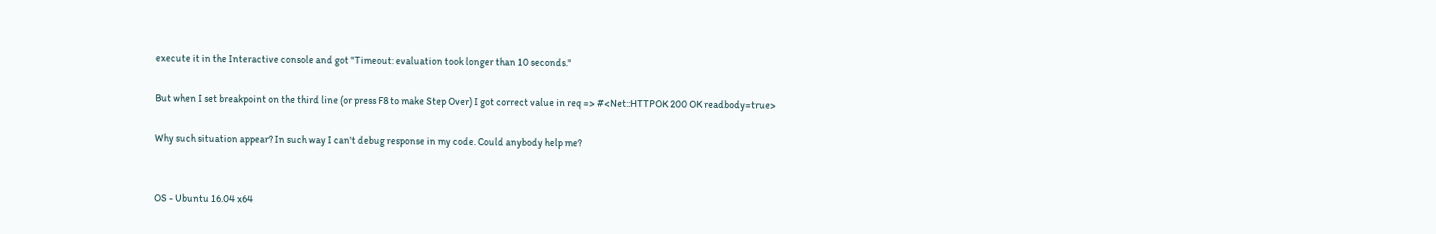execute it in the Interactive console and got "Timeout: evaluation took longer than 10 seconds."

But when I set breakpoint on the third line (or press F8 to make Step Over) I got correct value in req => #<Net::HTTPOK 200 OK readbody=true>

Why such situation appear? In such way I can't debug response in my code. Could anybody help me?


OS - Ubuntu 16.04 x64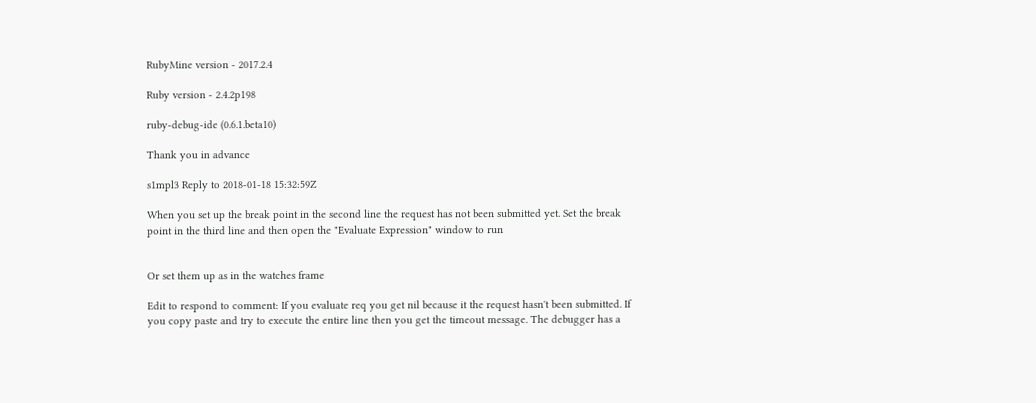RubyMine version - 2017.2.4

Ruby version - 2.4.2p198

ruby-debug-ide (0.6.1.beta10)

Thank you in advance

s1mpl3 Reply to 2018-01-18 15:32:59Z

When you set up the break point in the second line the request has not been submitted yet. Set the break point in the third line and then open the "Evaluate Expression" window to run


Or set them up as in the watches frame

Edit to respond to comment: If you evaluate req you get nil because it the request hasn't been submitted. If you copy paste and try to execute the entire line then you get the timeout message. The debugger has a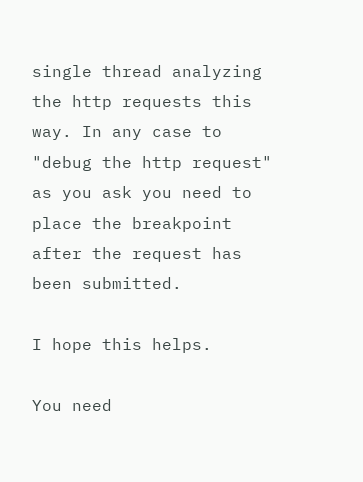single thread analyzing the http requests this way. In any case to "debug the http request" as you ask you need to place the breakpoint after the request has been submitted.

I hope this helps.

You need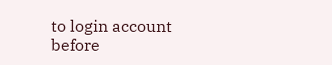to login account before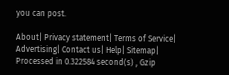you can post.

About| Privacy statement| Terms of Service| Advertising| Contact us| Help| Sitemap|
Processed in 0.322584 second(s) , Gzip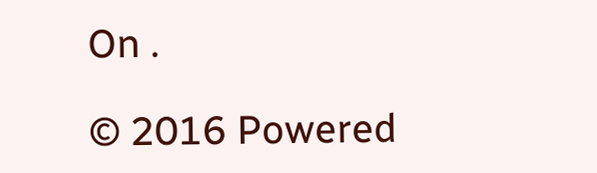On .

© 2016 Powered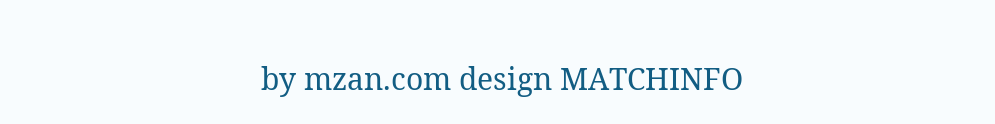by mzan.com design MATCHINFO